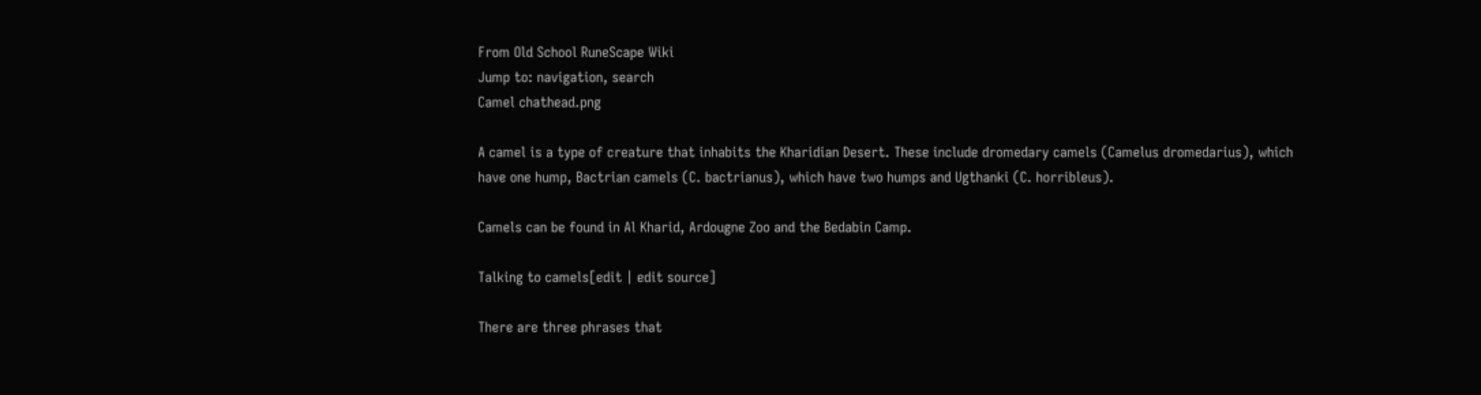From Old School RuneScape Wiki
Jump to: navigation, search
Camel chathead.png

A camel is a type of creature that inhabits the Kharidian Desert. These include dromedary camels (Camelus dromedarius), which have one hump, Bactrian camels (C. bactrianus), which have two humps and Ugthanki (C. horribleus).

Camels can be found in Al Kharid, Ardougne Zoo and the Bedabin Camp.

Talking to camels[edit | edit source]

There are three phrases that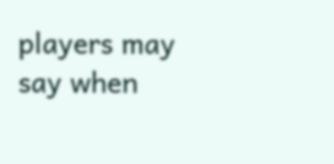players may say when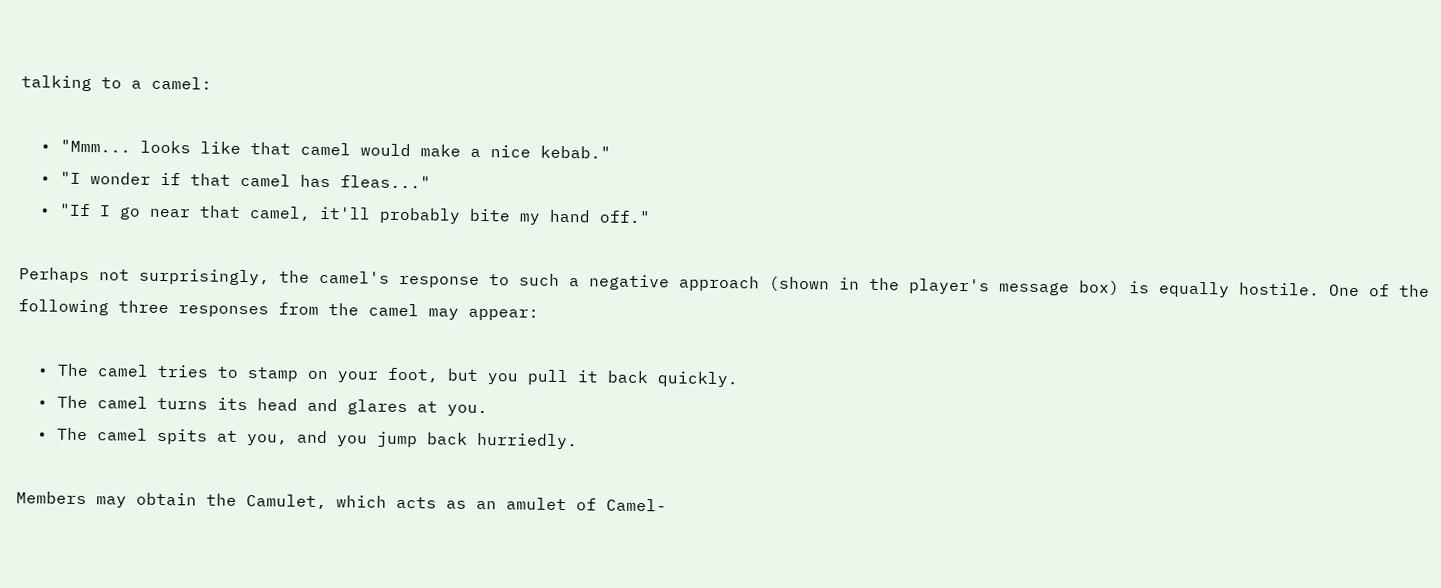talking to a camel:

  • "Mmm... looks like that camel would make a nice kebab."
  • "I wonder if that camel has fleas..."
  • "If I go near that camel, it'll probably bite my hand off."

Perhaps not surprisingly, the camel's response to such a negative approach (shown in the player's message box) is equally hostile. One of the following three responses from the camel may appear:

  • The camel tries to stamp on your foot, but you pull it back quickly.
  • The camel turns its head and glares at you.
  • The camel spits at you, and you jump back hurriedly.

Members may obtain the Camulet, which acts as an amulet of Camel-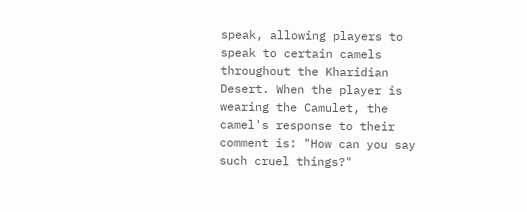speak, allowing players to speak to certain camels throughout the Kharidian Desert. When the player is wearing the Camulet, the camel's response to their comment is: "How can you say such cruel things?"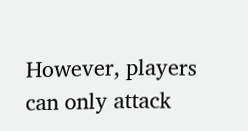However, players can only attack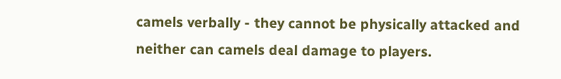camels verbally - they cannot be physically attacked and neither can camels deal damage to players.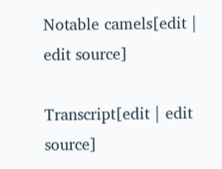Notable camels[edit | edit source]

Transcript[edit | edit source]